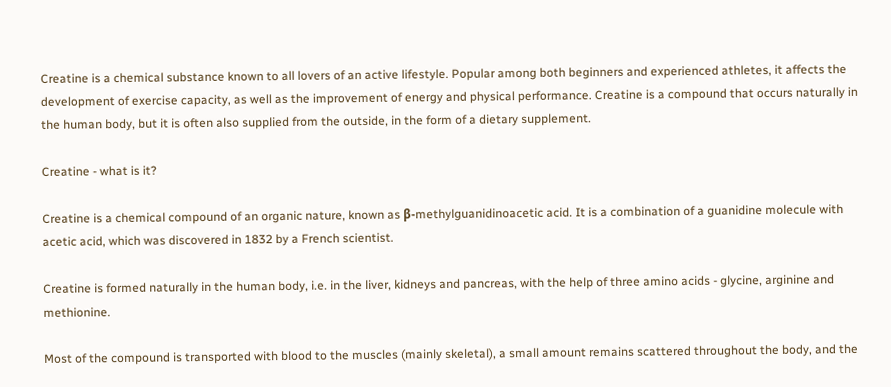Creatine is a chemical substance known to all lovers of an active lifestyle. Popular among both beginners and experienced athletes, it affects the development of exercise capacity, as well as the improvement of energy and physical performance. Creatine is a compound that occurs naturally in the human body, but it is often also supplied from the outside, in the form of a dietary supplement.

Creatine - what is it?

Creatine is a chemical compound of an organic nature, known as β-methylguanidinoacetic acid. It is a combination of a guanidine molecule with acetic acid, which was discovered in 1832 by a French scientist.

Creatine is formed naturally in the human body, i.e. in the liver, kidneys and pancreas, with the help of three amino acids - glycine, arginine and methionine.

Most of the compound is transported with blood to the muscles (mainly skeletal), a small amount remains scattered throughout the body, and the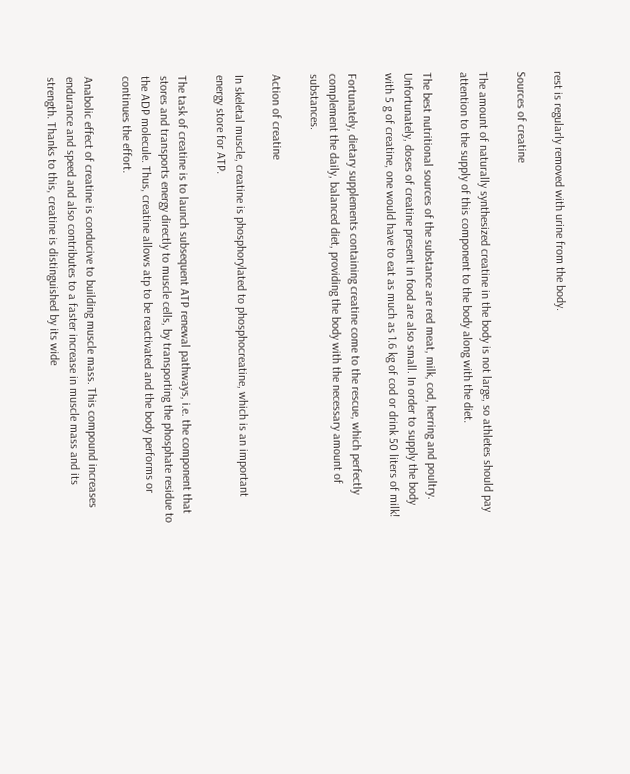rest is regularly removed with urine from the body.

Sources of creatine

The amount of naturally synthesized creatine in the body is not large, so athletes should pay attention to the supply of this component to the body along with the diet.

The best nutritional sources of the substance are red meat, milk, cod, herring and poultry. Unfortunately, doses of creatine present in food are also small. In order to supply the body with 5 g of creatine, one would have to eat as much as 1.6 kg of cod or drink 50 liters of milk!

Fortunately, dietary supplements containing creatine come to the rescue, which perfectly complement the daily, balanced diet, providing the body with the necessary amount of substances.

Action of creatine

In skeletal muscle, creatine is phosphorylated to phosphocreatine, which is an important energy store for ATP.

The task of creatine is to launch subsequent ATP renewal pathways, i.e. the component that stores and transports energy directly to muscle cells, by transporting the phosphate residue to the ADP molecule. Thus, creatine allows atp to be reactivated and the body performs or continues the effort.

Anabolic effect of creatine is conducive to building muscle mass. This compound increases endurance and speed and also contributes to a faster increase in muscle mass and its strength. Thanks to this, creatine is distinguished by its wide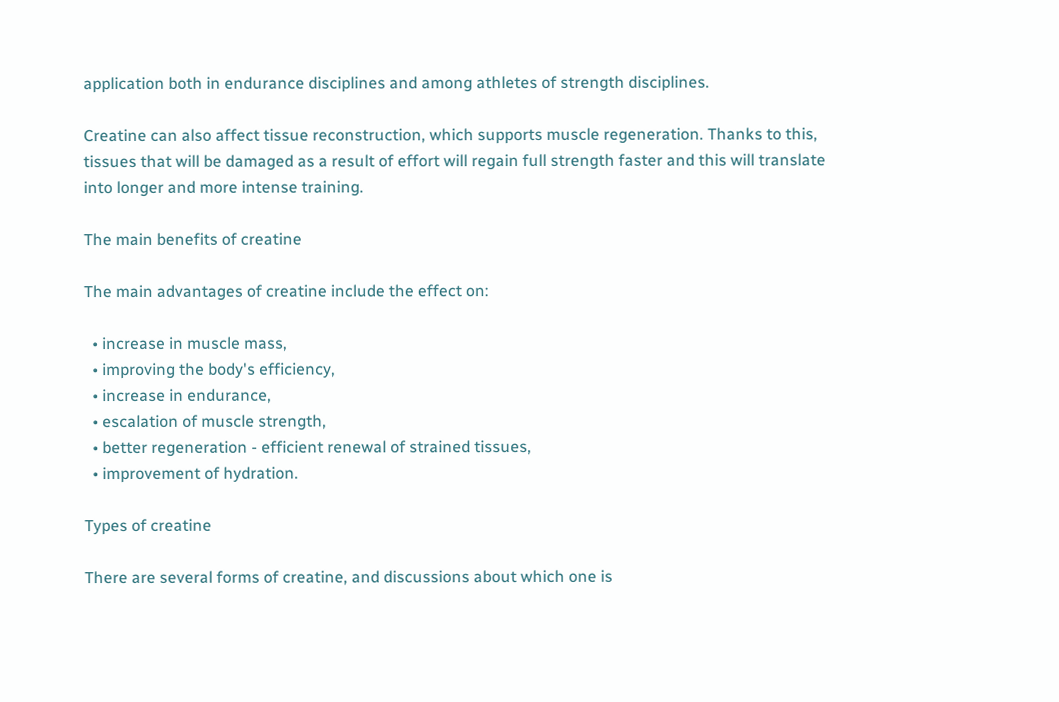application both in endurance disciplines and among athletes of strength disciplines.

Creatine can also affect tissue reconstruction, which supports muscle regeneration. Thanks to this, tissues that will be damaged as a result of effort will regain full strength faster and this will translate into longer and more intense training.

The main benefits of creatine

The main advantages of creatine include the effect on:

  • increase in muscle mass,
  • improving the body's efficiency,
  • increase in endurance,
  • escalation of muscle strength,
  • better regeneration - efficient renewal of strained tissues,
  • improvement of hydration.

Types of creatine

There are several forms of creatine, and discussions about which one is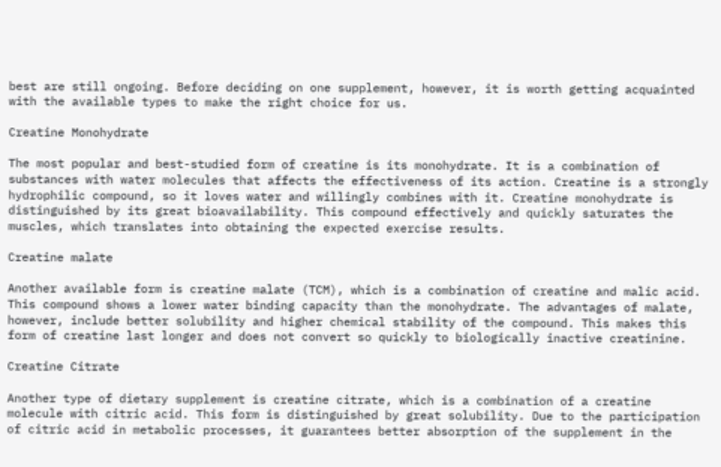best are still ongoing. Before deciding on one supplement, however, it is worth getting acquainted with the available types to make the right choice for us.

Creatine Monohydrate

The most popular and best-studied form of creatine is its monohydrate. It is a combination of substances with water molecules that affects the effectiveness of its action. Creatine is a strongly hydrophilic compound, so it loves water and willingly combines with it. Creatine monohydrate is distinguished by its great bioavailability. This compound effectively and quickly saturates the muscles, which translates into obtaining the expected exercise results.

Creatine malate

Another available form is creatine malate (TCM), which is a combination of creatine and malic acid. This compound shows a lower water binding capacity than the monohydrate. The advantages of malate, however, include better solubility and higher chemical stability of the compound. This makes this form of creatine last longer and does not convert so quickly to biologically inactive creatinine.

Creatine Citrate

Another type of dietary supplement is creatine citrate, which is a combination of a creatine molecule with citric acid. This form is distinguished by great solubility. Due to the participation of citric acid in metabolic processes, it guarantees better absorption of the supplement in the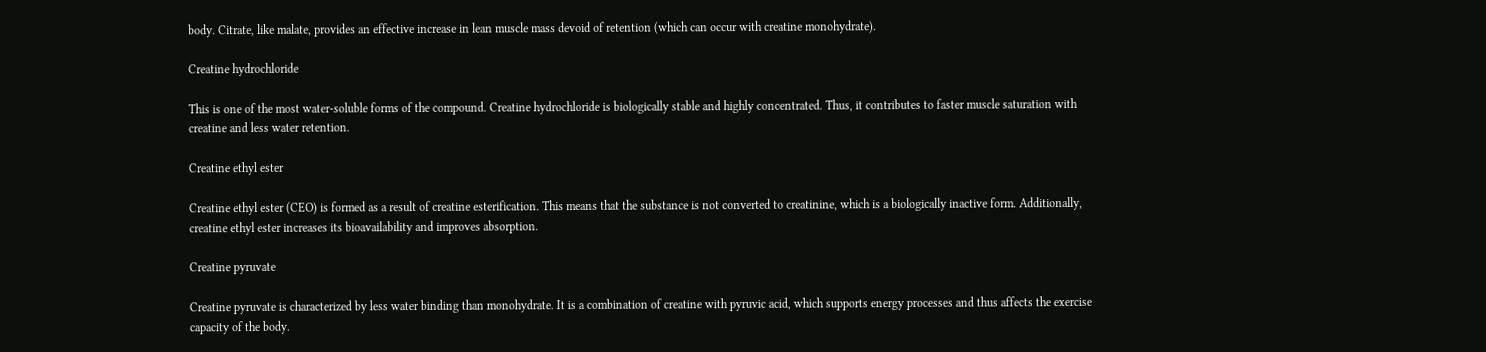body. Citrate, like malate, provides an effective increase in lean muscle mass devoid of retention (which can occur with creatine monohydrate).

Creatine hydrochloride

This is one of the most water-soluble forms of the compound. Creatine hydrochloride is biologically stable and highly concentrated. Thus, it contributes to faster muscle saturation with creatine and less water retention.

Creatine ethyl ester

Creatine ethyl ester (CEO) is formed as a result of creatine esterification. This means that the substance is not converted to creatinine, which is a biologically inactive form. Additionally, creatine ethyl ester increases its bioavailability and improves absorption.

Creatine pyruvate

Creatine pyruvate is characterized by less water binding than monohydrate. It is a combination of creatine with pyruvic acid, which supports energy processes and thus affects the exercise capacity of the body.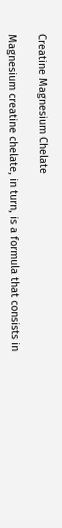Creatine Magnesium Chelate

Magnesium creatine chelate, in turn, is a formula that consists in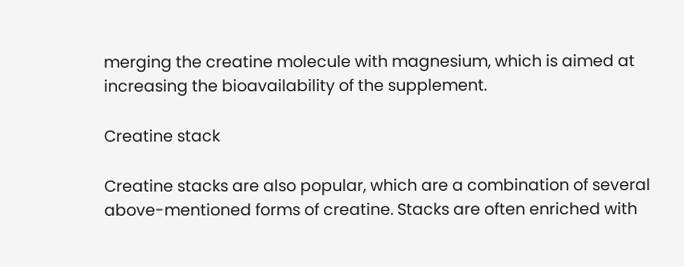merging the creatine molecule with magnesium, which is aimed at increasing the bioavailability of the supplement.

Creatine stack

Creatine stacks are also popular, which are a combination of several above-mentioned forms of creatine. Stacks are often enriched with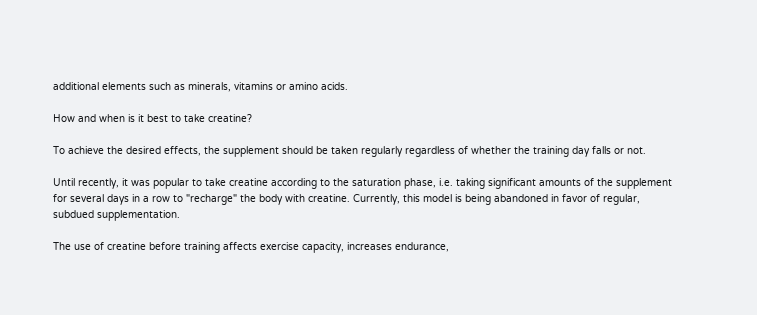additional elements such as minerals, vitamins or amino acids.

How and when is it best to take creatine?

To achieve the desired effects, the supplement should be taken regularly regardless of whether the training day falls or not.

Until recently, it was popular to take creatine according to the saturation phase, i.e. taking significant amounts of the supplement for several days in a row to "recharge" the body with creatine. Currently, this model is being abandoned in favor of regular, subdued supplementation.

The use of creatine before training affects exercise capacity, increases endurance,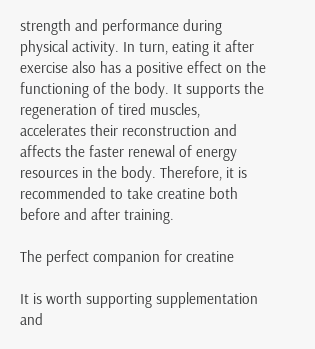strength and performance during physical activity. In turn, eating it after exercise also has a positive effect on the functioning of the body. It supports the regeneration of tired muscles, accelerates their reconstruction and affects the faster renewal of energy resources in the body. Therefore, it is recommended to take creatine both before and after training.

The perfect companion for creatine

It is worth supporting supplementation and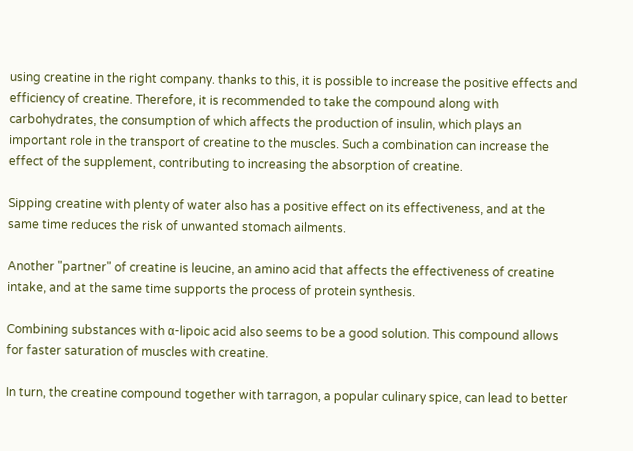using creatine in the right company. thanks to this, it is possible to increase the positive effects and efficiency of creatine. Therefore, it is recommended to take the compound along with carbohydrates, the consumption of which affects the production of insulin, which plays an important role in the transport of creatine to the muscles. Such a combination can increase the effect of the supplement, contributing to increasing the absorption of creatine.

Sipping creatine with plenty of water also has a positive effect on its effectiveness, and at the same time reduces the risk of unwanted stomach ailments.

Another "partner" of creatine is leucine, an amino acid that affects the effectiveness of creatine intake, and at the same time supports the process of protein synthesis.

Combining substances with α-lipoic acid also seems to be a good solution. This compound allows for faster saturation of muscles with creatine.

In turn, the creatine compound together with tarragon, a popular culinary spice, can lead to better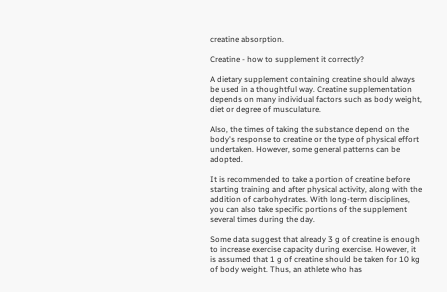creatine absorption.

Creatine - how to supplement it correctly?

A dietary supplement containing creatine should always be used in a thoughtful way. Creatine supplementation depends on many individual factors such as body weight, diet or degree of musculature.

Also, the times of taking the substance depend on the body's response to creatine or the type of physical effort undertaken. However, some general patterns can be adopted.

It is recommended to take a portion of creatine before starting training and after physical activity, along with the addition of carbohydrates. With long-term disciplines, you can also take specific portions of the supplement several times during the day.

Some data suggest that already 3 g of creatine is enough to increase exercise capacity during exercise. However, it is assumed that 1 g of creatine should be taken for 10 kg of body weight. Thus, an athlete who has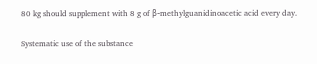80 kg should supplement with 8 g of β-methylguanidinoacetic acid every day.

Systematic use of the substance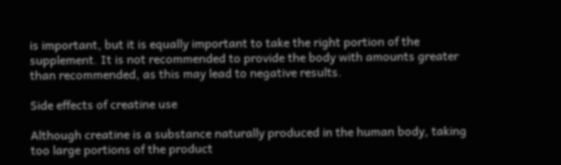is important, but it is equally important to take the right portion of the supplement. It is not recommended to provide the body with amounts greater than recommended, as this may lead to negative results.

Side effects of creatine use

Although creatine is a substance naturally produced in the human body, taking too large portions of the product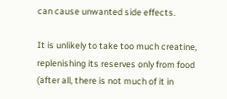can cause unwanted side effects.

It is unlikely to take too much creatine, replenishing its reserves only from food (after all, there is not much of it in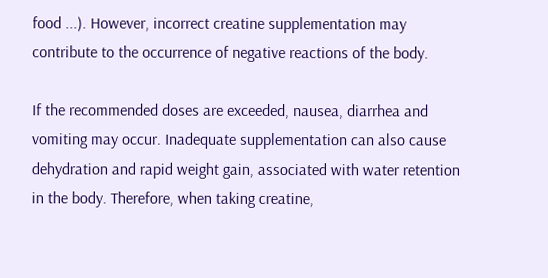food ...). However, incorrect creatine supplementation may contribute to the occurrence of negative reactions of the body.

If the recommended doses are exceeded, nausea, diarrhea and vomiting may occur. Inadequate supplementation can also cause dehydration and rapid weight gain, associated with water retention in the body. Therefore, when taking creatine,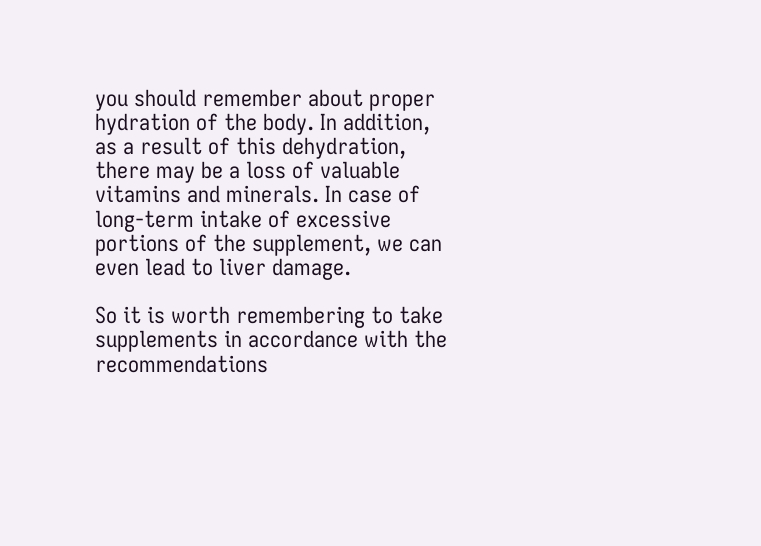you should remember about proper hydration of the body. In addition, as a result of this dehydration, there may be a loss of valuable vitamins and minerals. In case of long-term intake of excessive portions of the supplement, we can even lead to liver damage.

So it is worth remembering to take supplements in accordance with the recommendations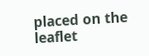placed on the leaflet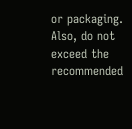or packaging. Also, do not exceed the recommended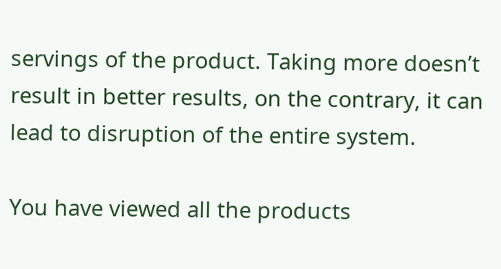servings of the product. Taking more doesn’t result in better results, on the contrary, it can lead to disruption of the entire system.

You have viewed all the products